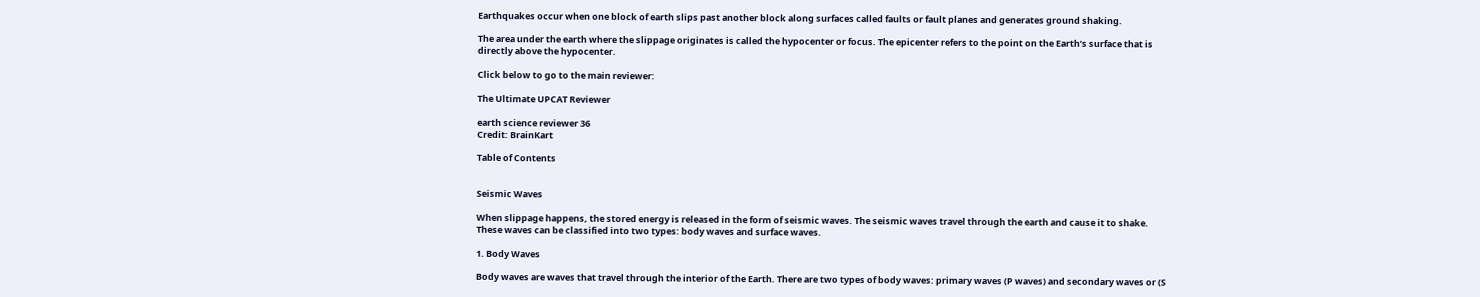Earthquakes occur when one block of earth slips past another block along surfaces called faults or fault planes and generates ground shaking.

The area under the earth where the slippage originates is called the hypocenter or focus. The epicenter refers to the point on the Earth’s surface that is directly above the hypocenter.

Click below to go to the main reviewer:

The Ultimate UPCAT Reviewer

earth science reviewer 36
Credit: BrainKart

Table of Contents


Seismic Waves

When slippage happens, the stored energy is released in the form of seismic waves. The seismic waves travel through the earth and cause it to shake. These waves can be classified into two types: body waves and surface waves.

1. Body Waves

Body waves are waves that travel through the interior of the Earth. There are two types of body waves: primary waves (P waves) and secondary waves or (S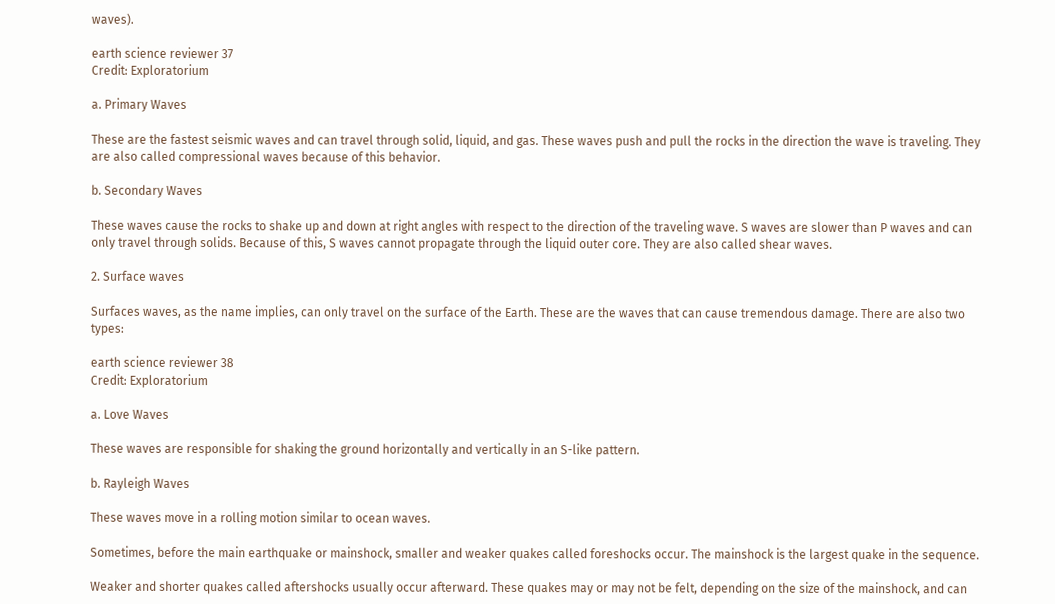waves).

earth science reviewer 37
Credit: Exploratorium

a. Primary Waves

These are the fastest seismic waves and can travel through solid, liquid, and gas. These waves push and pull the rocks in the direction the wave is traveling. They are also called compressional waves because of this behavior.

b. Secondary Waves

These waves cause the rocks to shake up and down at right angles with respect to the direction of the traveling wave. S waves are slower than P waves and can only travel through solids. Because of this, S waves cannot propagate through the liquid outer core. They are also called shear waves.

2. Surface waves

Surfaces waves, as the name implies, can only travel on the surface of the Earth. These are the waves that can cause tremendous damage. There are also two types:

earth science reviewer 38
Credit: Exploratorium

a. Love Waves

These waves are responsible for shaking the ground horizontally and vertically in an S-like pattern.

b. Rayleigh Waves

These waves move in a rolling motion similar to ocean waves.

Sometimes, before the main earthquake or mainshock, smaller and weaker quakes called foreshocks occur. The mainshock is the largest quake in the sequence.

Weaker and shorter quakes called aftershocks usually occur afterward. These quakes may or may not be felt, depending on the size of the mainshock, and can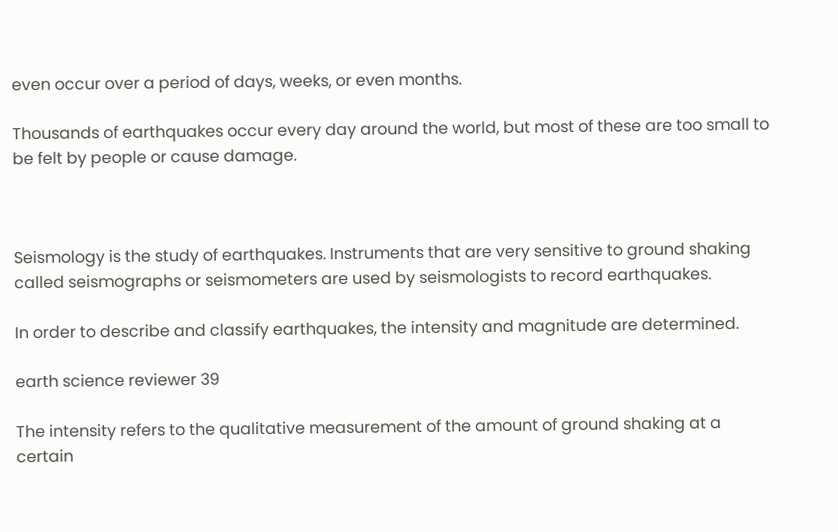even occur over a period of days, weeks, or even months.

Thousands of earthquakes occur every day around the world, but most of these are too small to be felt by people or cause damage.



Seismology is the study of earthquakes. Instruments that are very sensitive to ground shaking called seismographs or seismometers are used by seismologists to record earthquakes.

In order to describe and classify earthquakes, the intensity and magnitude are determined.

earth science reviewer 39

The intensity refers to the qualitative measurement of the amount of ground shaking at a certain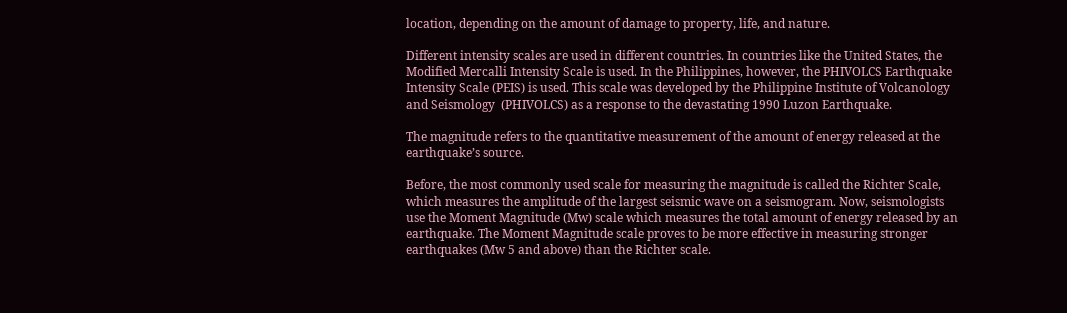location, depending on the amount of damage to property, life, and nature.

Different intensity scales are used in different countries. In countries like the United States, the Modified Mercalli Intensity Scale is used. In the Philippines, however, the PHIVOLCS Earthquake Intensity Scale (PEIS) is used. This scale was developed by the Philippine Institute of Volcanology and Seismology  (PHIVOLCS) as a response to the devastating 1990 Luzon Earthquake.

The magnitude refers to the quantitative measurement of the amount of energy released at the earthquake’s source.

Before, the most commonly used scale for measuring the magnitude is called the Richter Scale, which measures the amplitude of the largest seismic wave on a seismogram. Now, seismologists use the Moment Magnitude (Mw) scale which measures the total amount of energy released by an earthquake. The Moment Magnitude scale proves to be more effective in measuring stronger earthquakes (Mw 5 and above) than the Richter scale.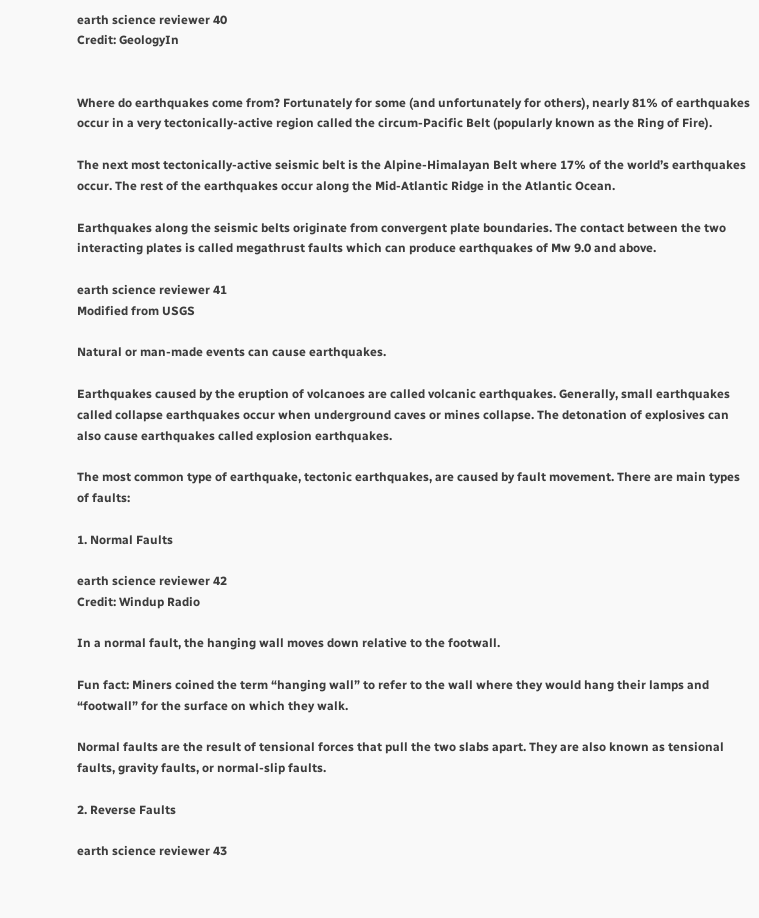earth science reviewer 40
Credit: GeologyIn


Where do earthquakes come from? Fortunately for some (and unfortunately for others), nearly 81% of earthquakes occur in a very tectonically-active region called the circum-Pacific Belt (popularly known as the Ring of Fire).

The next most tectonically-active seismic belt is the Alpine-Himalayan Belt where 17% of the world’s earthquakes occur. The rest of the earthquakes occur along the Mid-Atlantic Ridge in the Atlantic Ocean.

Earthquakes along the seismic belts originate from convergent plate boundaries. The contact between the two interacting plates is called megathrust faults which can produce earthquakes of Mw 9.0 and above.

earth science reviewer 41
Modified from USGS

Natural or man-made events can cause earthquakes.

Earthquakes caused by the eruption of volcanoes are called volcanic earthquakes. Generally, small earthquakes called collapse earthquakes occur when underground caves or mines collapse. The detonation of explosives can also cause earthquakes called explosion earthquakes.

The most common type of earthquake, tectonic earthquakes, are caused by fault movement. There are main types of faults:

1. Normal Faults

earth science reviewer 42
Credit: Windup Radio

In a normal fault, the hanging wall moves down relative to the footwall.

Fun fact: Miners coined the term “hanging wall” to refer to the wall where they would hang their lamps and “footwall” for the surface on which they walk.

Normal faults are the result of tensional forces that pull the two slabs apart. They are also known as tensional faults, gravity faults, or normal-slip faults.

2. Reverse Faults

earth science reviewer 43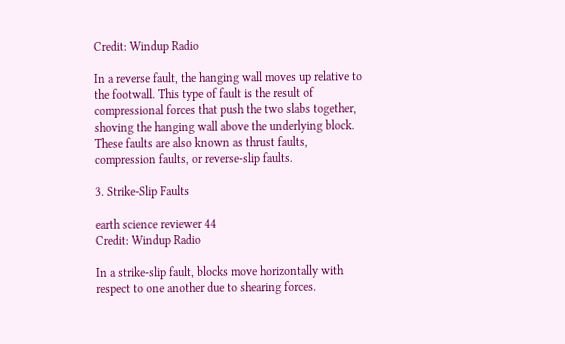Credit: Windup Radio

In a reverse fault, the hanging wall moves up relative to the footwall. This type of fault is the result of compressional forces that push the two slabs together, shoving the hanging wall above the underlying block. These faults are also known as thrust faults, compression faults, or reverse-slip faults.

3. Strike-Slip Faults

earth science reviewer 44
Credit: Windup Radio

In a strike-slip fault, blocks move horizontally with respect to one another due to shearing forces.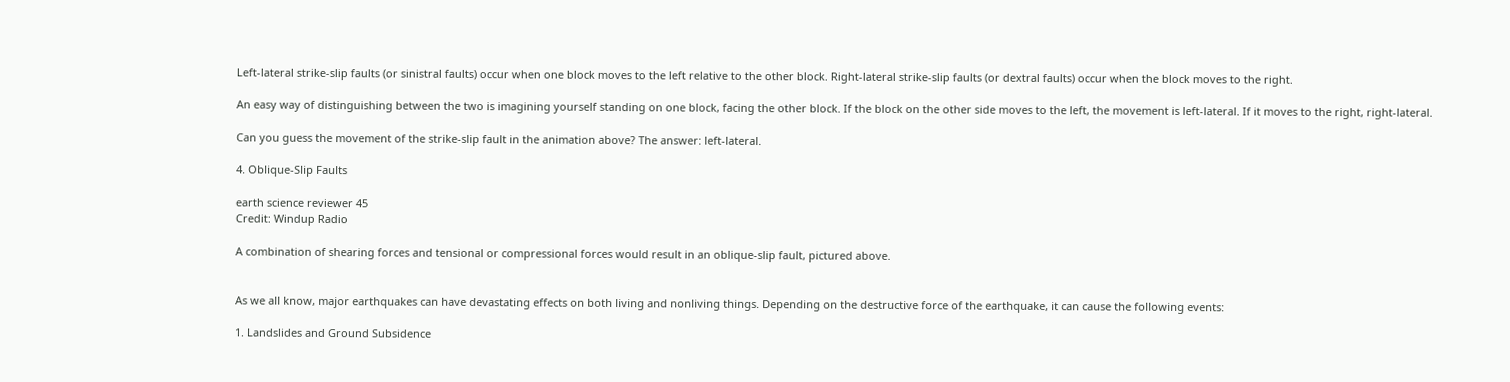Left-lateral strike-slip faults (or sinistral faults) occur when one block moves to the left relative to the other block. Right-lateral strike-slip faults (or dextral faults) occur when the block moves to the right.

An easy way of distinguishing between the two is imagining yourself standing on one block, facing the other block. If the block on the other side moves to the left, the movement is left-lateral. If it moves to the right, right-lateral.

Can you guess the movement of the strike-slip fault in the animation above? The answer: left-lateral.

4. Oblique-Slip Faults

earth science reviewer 45
Credit: Windup Radio

A combination of shearing forces and tensional or compressional forces would result in an oblique-slip fault, pictured above.


As we all know, major earthquakes can have devastating effects on both living and nonliving things. Depending on the destructive force of the earthquake, it can cause the following events:

1. Landslides and Ground Subsidence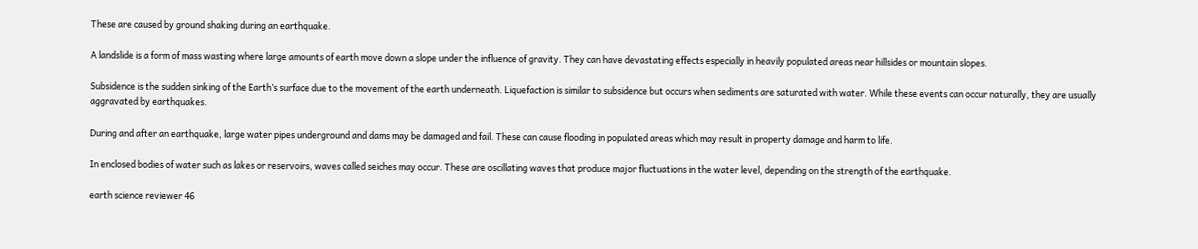These are caused by ground shaking during an earthquake.

A landslide is a form of mass wasting where large amounts of earth move down a slope under the influence of gravity. They can have devastating effects especially in heavily populated areas near hillsides or mountain slopes.

Subsidence is the sudden sinking of the Earth’s surface due to the movement of the earth underneath. Liquefaction is similar to subsidence but occurs when sediments are saturated with water. While these events can occur naturally, they are usually aggravated by earthquakes.

During and after an earthquake, large water pipes underground and dams may be damaged and fail. These can cause flooding in populated areas which may result in property damage and harm to life.

In enclosed bodies of water such as lakes or reservoirs, waves called seiches may occur. These are oscillating waves that produce major fluctuations in the water level, depending on the strength of the earthquake.

earth science reviewer 46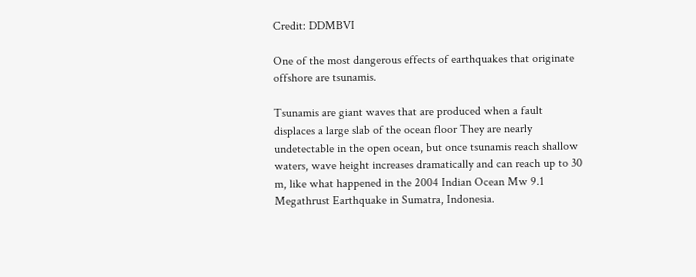Credit: DDMBVI

One of the most dangerous effects of earthquakes that originate offshore are tsunamis.

Tsunamis are giant waves that are produced when a fault displaces a large slab of the ocean floor They are nearly undetectable in the open ocean, but once tsunamis reach shallow waters, wave height increases dramatically and can reach up to 30 m, like what happened in the 2004 Indian Ocean Mw 9.1 Megathrust Earthquake in Sumatra, Indonesia.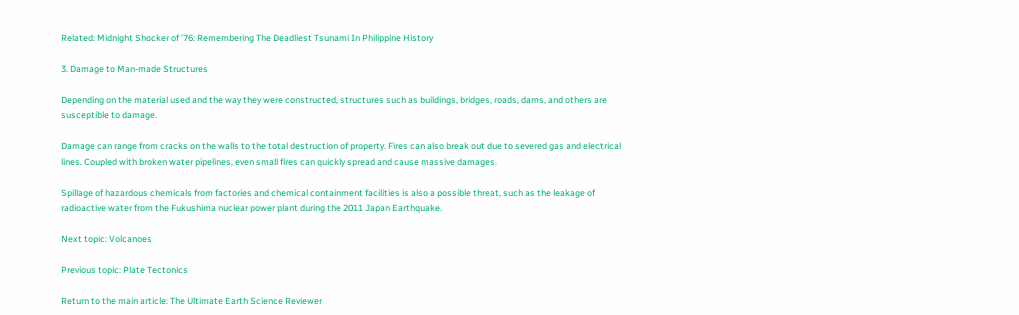Related: Midnight Shocker of ’76: Remembering The Deadliest Tsunami In Philippine History

3. Damage to Man-made Structures

Depending on the material used and the way they were constructed, structures such as buildings, bridges, roads, dams, and others are susceptible to damage.

Damage can range from cracks on the walls to the total destruction of property. Fires can also break out due to severed gas and electrical lines. Coupled with broken water pipelines, even small fires can quickly spread and cause massive damages.

Spillage of hazardous chemicals from factories and chemical containment facilities is also a possible threat, such as the leakage of radioactive water from the Fukushima nuclear power plant during the 2011 Japan Earthquake.

Next topic: Volcanoes

Previous topic: Plate Tectonics

Return to the main article: The Ultimate Earth Science Reviewer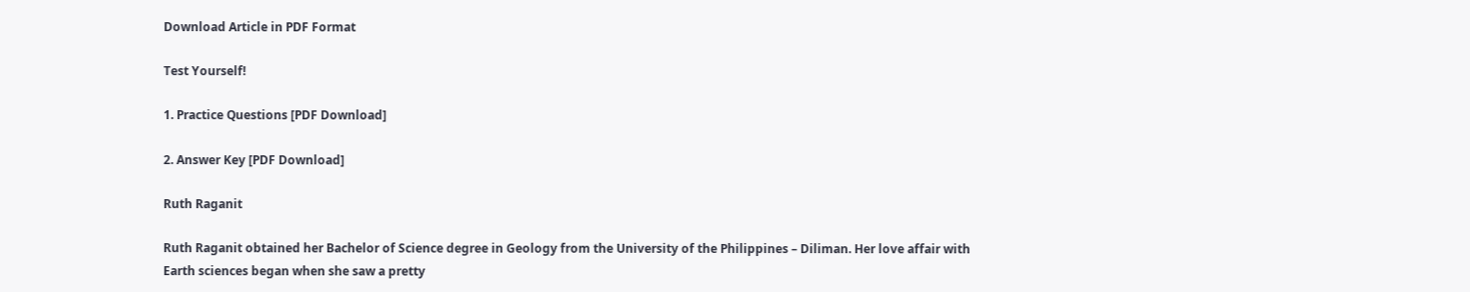Download Article in PDF Format

Test Yourself!

1. Practice Questions [PDF Download]

2. Answer Key [PDF Download]

Ruth Raganit

Ruth Raganit obtained her Bachelor of Science degree in Geology from the University of the Philippines – Diliman. Her love affair with Earth sciences began when she saw a pretty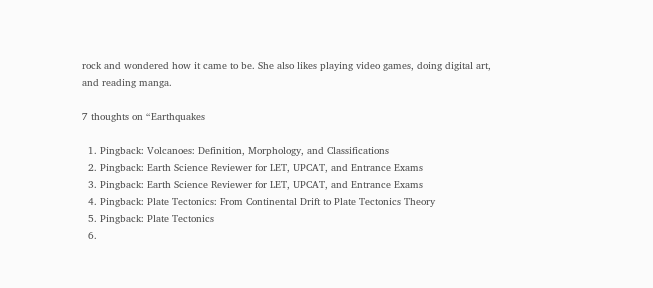rock and wondered how it came to be. She also likes playing video games, doing digital art, and reading manga.

7 thoughts on “Earthquakes

  1. Pingback: Volcanoes: Definition, Morphology, and Classifications
  2. Pingback: Earth Science Reviewer for LET, UPCAT, and Entrance Exams
  3. Pingback: Earth Science Reviewer for LET, UPCAT, and Entrance Exams
  4. Pingback: Plate Tectonics: From Continental Drift to Plate Tectonics Theory
  5. Pingback: Plate Tectonics
  6.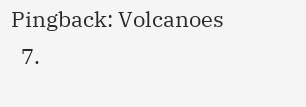Pingback: Volcanoes
  7.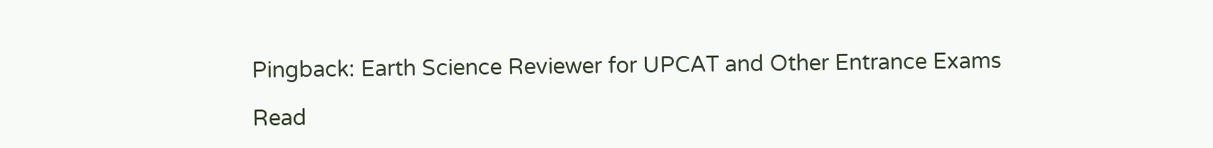Pingback: Earth Science Reviewer for UPCAT and Other Entrance Exams

Read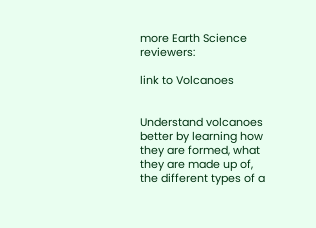more Earth Science reviewers:

link to Volcanoes


Understand volcanoes better by learning how they are formed, what they are made up of, the different types of a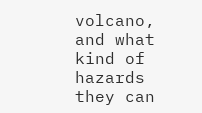volcano, and what kind of hazards they can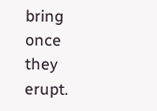bring once they erupt.